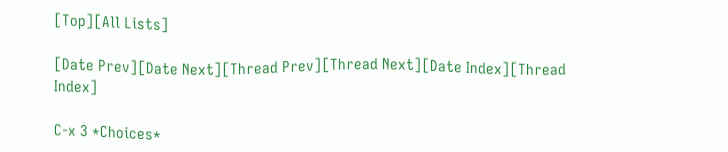[Top][All Lists]

[Date Prev][Date Next][Thread Prev][Thread Next][Date Index][Thread Index]

C-x 3 *Choices*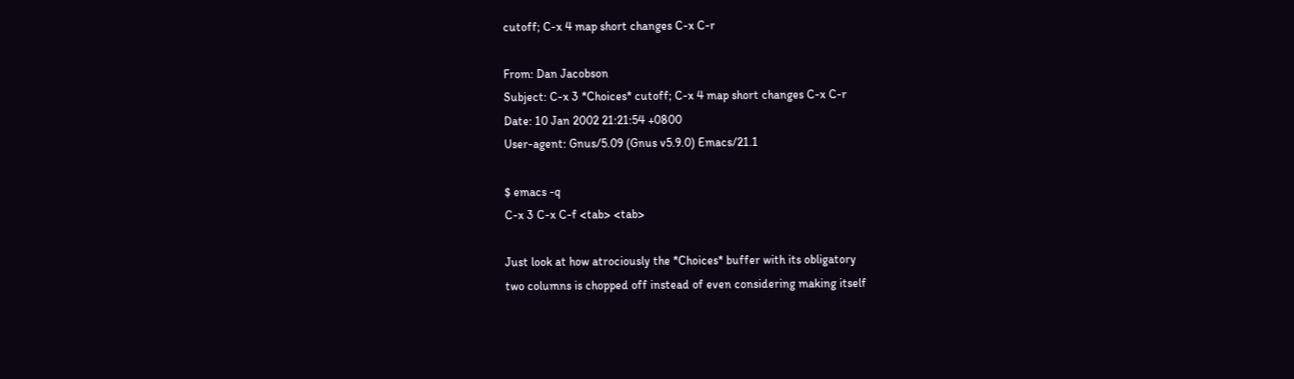cutoff; C-x 4 map short changes C-x C-r

From: Dan Jacobson
Subject: C-x 3 *Choices* cutoff; C-x 4 map short changes C-x C-r
Date: 10 Jan 2002 21:21:54 +0800
User-agent: Gnus/5.09 (Gnus v5.9.0) Emacs/21.1

$ emacs -q
C-x 3 C-x C-f <tab> <tab>

Just look at how atrociously the *Choices* buffer with its obligatory
two columns is chopped off instead of even considering making itself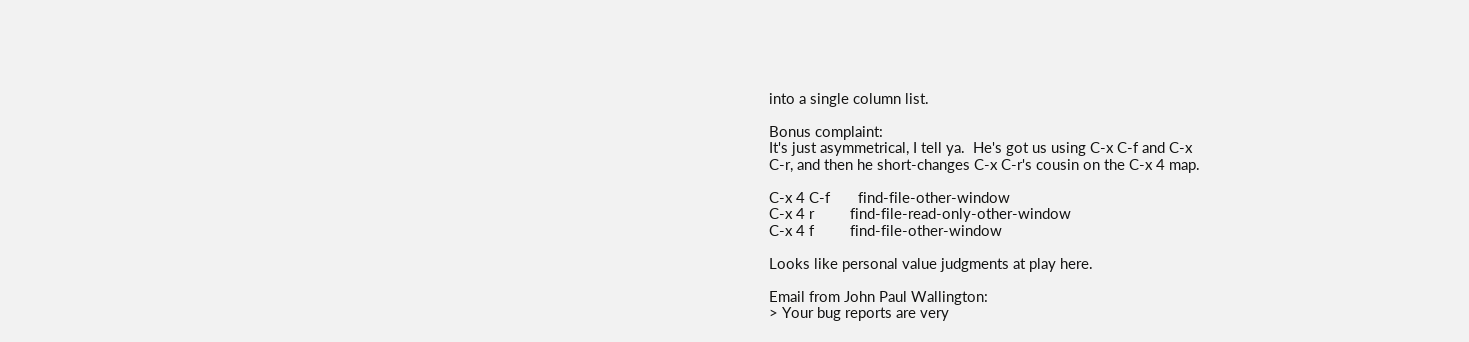into a single column list.

Bonus complaint:
It's just asymmetrical, I tell ya.  He's got us using C-x C-f and C-x
C-r, and then he short-changes C-x C-r's cousin on the C-x 4 map.

C-x 4 C-f       find-file-other-window
C-x 4 r         find-file-read-only-other-window
C-x 4 f         find-file-other-window

Looks like personal value judgments at play here.

Email from John Paul Wallington:
> Your bug reports are very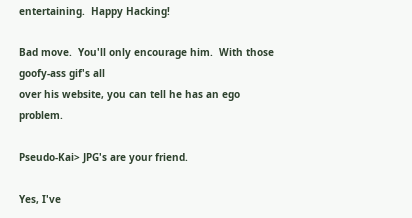entertaining.  Happy Hacking!

Bad move.  You'll only encourage him.  With those goofy-ass gif's all
over his website, you can tell he has an ego problem.

Pseudo-Kai> JPG's are your friend.

Yes, I've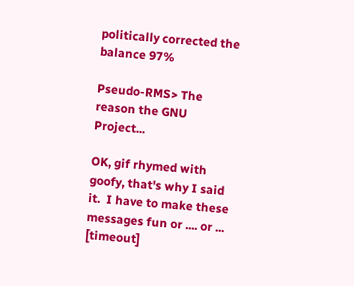politically corrected the balance 97%

Pseudo-RMS> The reason the GNU Project...

OK, gif rhymed with goofy, that's why I said it.  I have to make these
messages fun or .... or ... [timeout]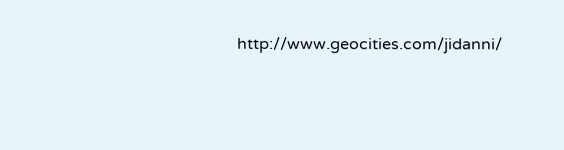http://www.geocities.com/jidanni/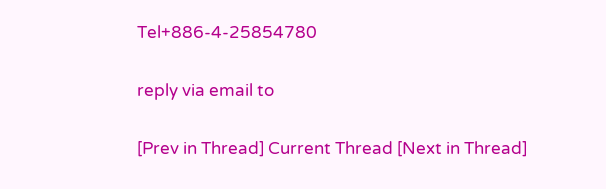Tel+886-4-25854780

reply via email to

[Prev in Thread] Current Thread [Next in Thread]